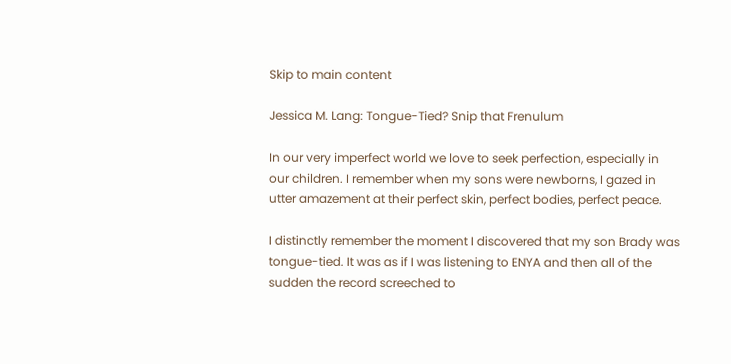Skip to main content

Jessica M. Lang: Tongue-Tied? Snip that Frenulum

In our very imperfect world we love to seek perfection, especially in our children. I remember when my sons were newborns, I gazed in utter amazement at their perfect skin, perfect bodies, perfect peace.

I distinctly remember the moment I discovered that my son Brady was tongue-tied. It was as if I was listening to ENYA and then all of the sudden the record screeched to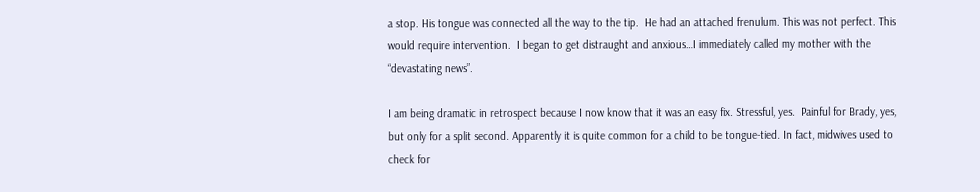a stop. His tongue was connected all the way to the tip.  He had an attached frenulum. This was not perfect. This would require intervention.  I began to get distraught and anxious…I immediately called my mother with the “devastating news”.

I am being dramatic in retrospect because I now know that it was an easy fix. Stressful, yes.  Painful for Brady, yes, but only for a split second. Apparently it is quite common for a child to be tongue-tied. In fact, midwives used to check for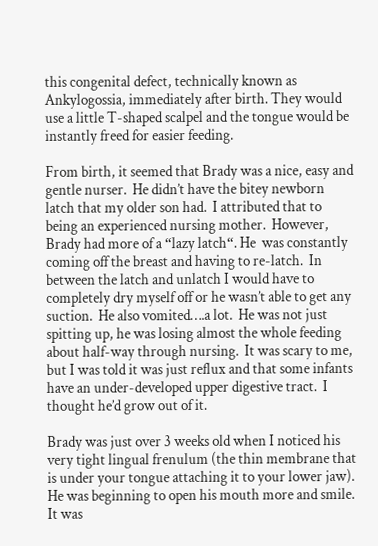this congenital defect, technically known as Ankylogossia, immediately after birth. They would use a little T-shaped scalpel and the tongue would be instantly freed for easier feeding.

From birth, it seemed that Brady was a nice, easy and gentle nurser.  He didn’t have the bitey newborn latch that my older son had.  I attributed that to being an experienced nursing mother.  However, Brady had more of a “lazy latch“. He  was constantly coming off the breast and having to re-latch.  In between the latch and unlatch I would have to completely dry myself off or he wasn’t able to get any suction.  He also vomited….a lot.  He was not just spitting up, he was losing almost the whole feeding about half-way through nursing.  It was scary to me, but I was told it was just reflux and that some infants have an under-developed upper digestive tract.  I thought he’d grow out of it.

Brady was just over 3 weeks old when I noticed his very tight lingual frenulum (the thin membrane that is under your tongue attaching it to your lower jaw). He was beginning to open his mouth more and smile.  It was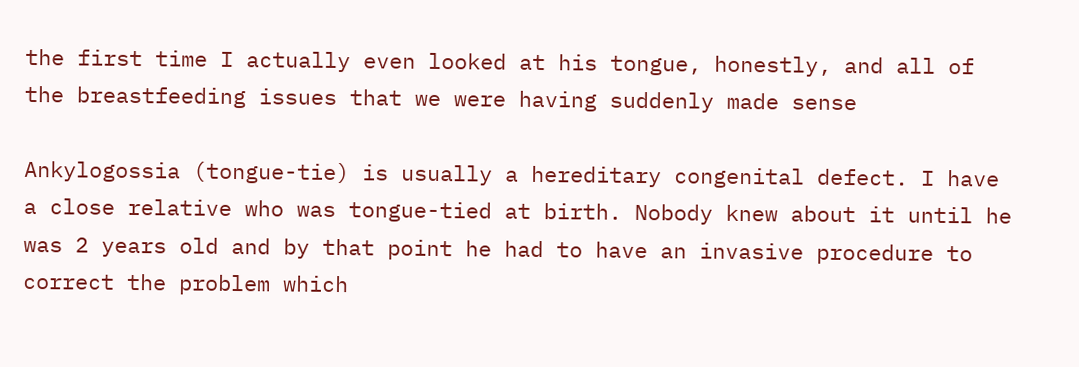the first time I actually even looked at his tongue, honestly, and all of the breastfeeding issues that we were having suddenly made sense

Ankylogossia (tongue-tie) is usually a hereditary congenital defect. I have a close relative who was tongue-tied at birth. Nobody knew about it until he was 2 years old and by that point he had to have an invasive procedure to correct the problem which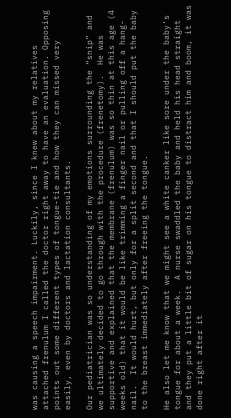was causing a speech impairment. Luckily, since I knew about my relatives attached frenulum I called the doctor right away to have an evaluation. Opposing points out some different types of tongue-tie and how they can missed very easily, even by doctors and lactation consultants.

Our pediatrician was so understanding of my emotions surrounding the “snip” and we ultimately decided to go through with the procedure (frenetomy).  He was supportive and explained that the membrane (frenulum) was so thin at this age (4 weeks old) that it would be like trimming a finger nail or pulling off a hang-nail.  It would hurt, but only for a split second and that I should put the baby to the breast immediately after freeing the tongue.

He also let me know that we might see a white canker like sore under the baby’s tongue for about a week.  A nurse swaddled the baby and held his head straight and they put a little bit of sugar on his tongue to distract him and boom, it was done right after it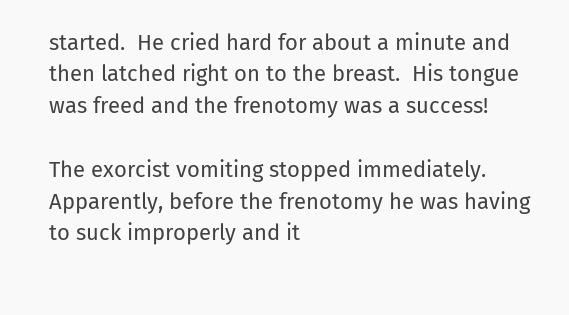started.  He cried hard for about a minute and then latched right on to the breast.  His tongue was freed and the frenotomy was a success!

The exorcist vomiting stopped immediately. Apparently, before the frenotomy he was having to suck improperly and it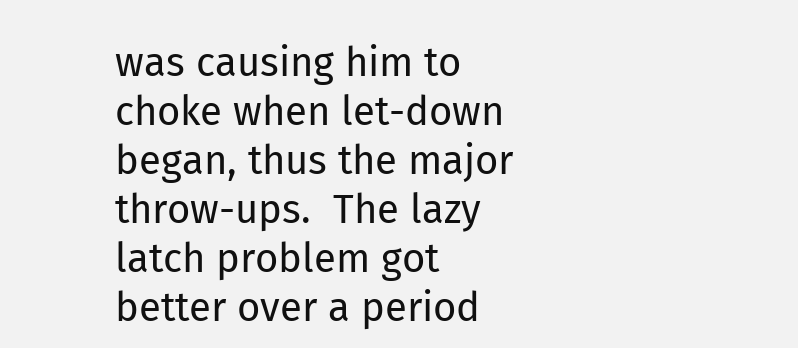was causing him to choke when let-down began, thus the major throw-ups.  The lazy latch problem got better over a period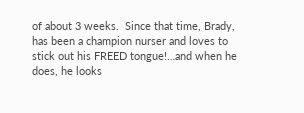of about 3 weeks.  Since that time, Brady, has been a champion nurser and loves to stick out his FREED tongue!…and when he does, he looks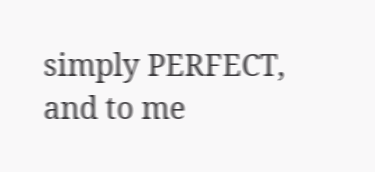simply PERFECT, and to me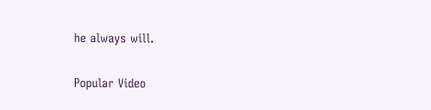he always will.


Popular Video